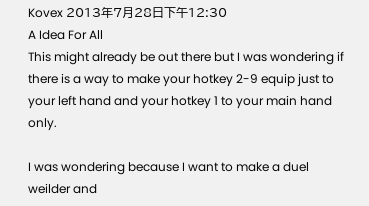Kovex 2013年7月28日下午12:30
A Idea For All
This might already be out there but I was wondering if there is a way to make your hotkey 2-9 equip just to your left hand and your hotkey 1 to your main hand only.

I was wondering because I want to make a duel weilder and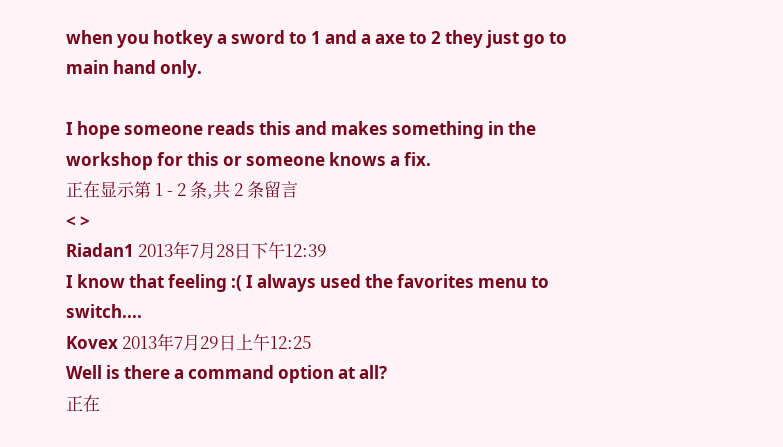when you hotkey a sword to 1 and a axe to 2 they just go to main hand only.

I hope someone reads this and makes something in the workshop for this or someone knows a fix.
正在显示第 1 - 2 条,共 2 条留言
< >
Riadan1 2013年7月28日下午12:39
I know that feeling :( I always used the favorites menu to switch....
Kovex 2013年7月29日上午12:25
Well is there a command option at all?
正在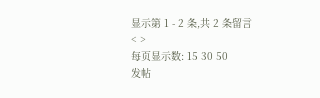显示第 1 - 2 条,共 2 条留言
< >
每页显示数: 15 30 50
发帖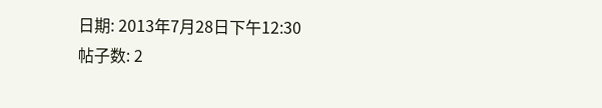日期: 2013年7月28日下午12:30
帖子数: 2